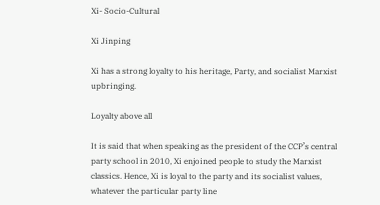Xi- Socio-Cultural

Xi Jinping

Xi has a strong loyalty to his heritage, Party, and socialist Marxist upbringing.

Loyalty above all

It is said that when speaking as the president of the CCP’s central party school in 2010, Xi enjoined people to study the Marxist classics. Hence, Xi is loyal to the party and its socialist values, whatever the particular party line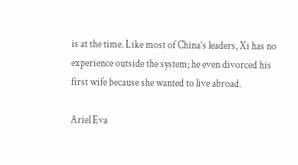is at the time. Like most of China’s leaders, Xi has no experience outside the system; he even divorced his first wife because she wanted to live abroad.

Ariel Eva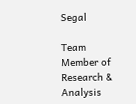Segal

Team Member of Research & Analysis